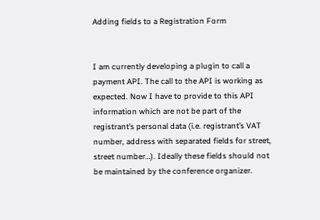Adding fields to a Registration Form


I am currently developing a plugin to call a payment API. The call to the API is working as expected. Now I have to provide to this API information which are not be part of the registrant’s personal data (i.e. registrant’s VAT number, address with separated fields for street, street number…). Ideally these fields should not be maintained by the conference organizer.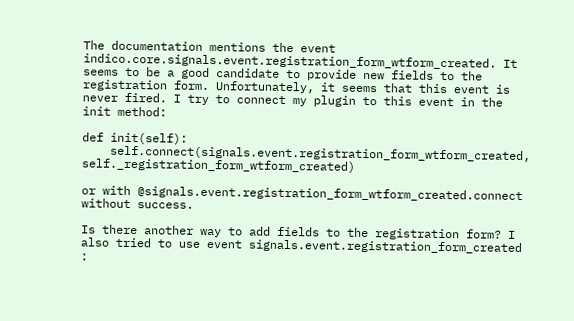The documentation mentions the event indico.core.signals.event.registration_form_wtform_created. It seems to be a good candidate to provide new fields to the registration form. Unfortunately, it seems that this event is never fired. I try to connect my plugin to this event in the init method:

def init(self):
    self.connect(signals.event.registration_form_wtform_created, self._registration_form_wtform_created)

or with @signals.event.registration_form_wtform_created.connect without success.

Is there another way to add fields to the registration form? I also tried to use event signals.event.registration_form_created :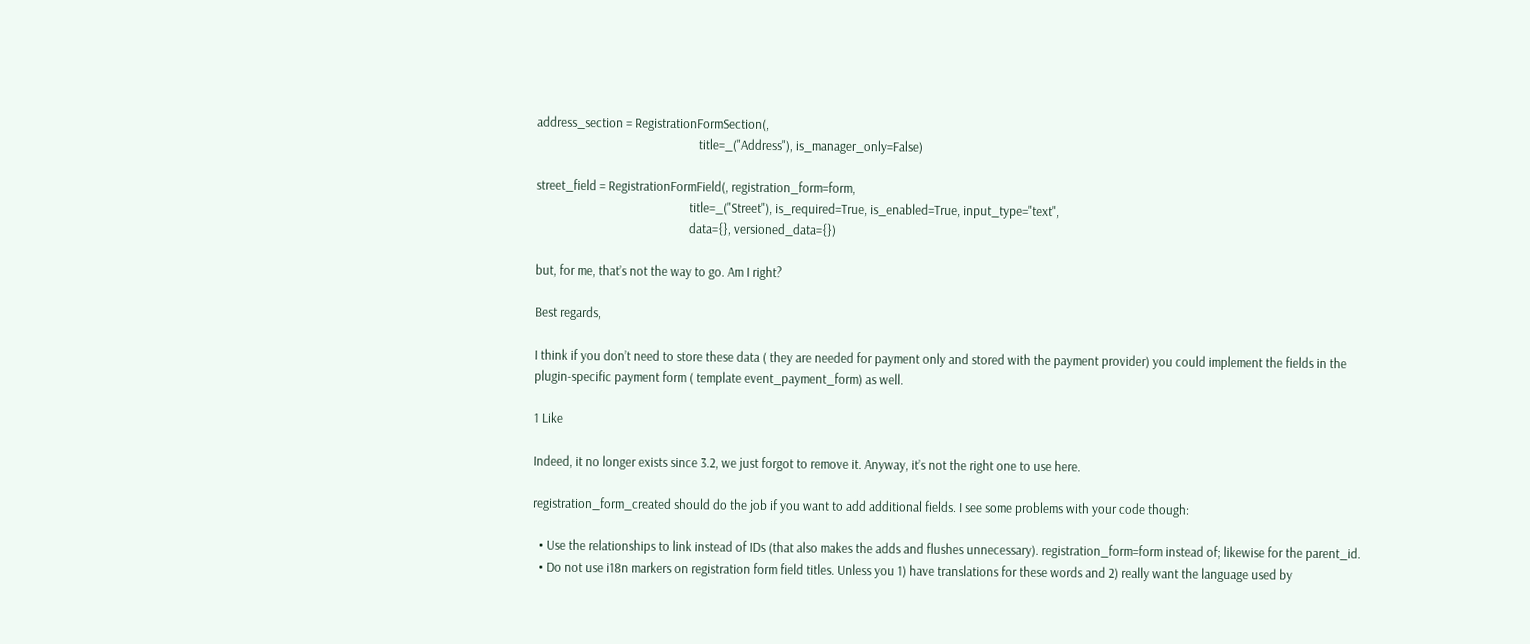address_section = RegistrationFormSection(,
                                                      title=_("Address"), is_manager_only=False)

street_field = RegistrationFormField(, registration_form=form,
                                                   title=_("Street"), is_required=True, is_enabled=True, input_type="text",
                                                   data={}, versioned_data={})

but, for me, that’s not the way to go. Am I right?

Best regards,

I think if you don’t need to store these data ( they are needed for payment only and stored with the payment provider) you could implement the fields in the plugin-specific payment form ( template event_payment_form) as well.

1 Like

Indeed, it no longer exists since 3.2, we just forgot to remove it. Anyway, it’s not the right one to use here.

registration_form_created should do the job if you want to add additional fields. I see some problems with your code though:

  • Use the relationships to link instead of IDs (that also makes the adds and flushes unnecessary). registration_form=form instead of; likewise for the parent_id.
  • Do not use i18n markers on registration form field titles. Unless you 1) have translations for these words and 2) really want the language used by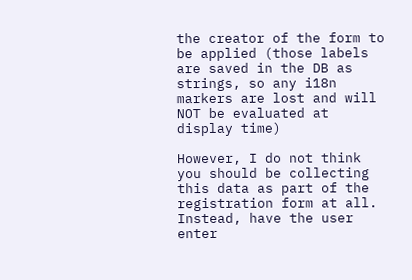the creator of the form to be applied (those labels are saved in the DB as strings, so any i18n markers are lost and will NOT be evaluated at display time)

However, I do not think you should be collecting this data as part of the registration form at all. Instead, have the user enter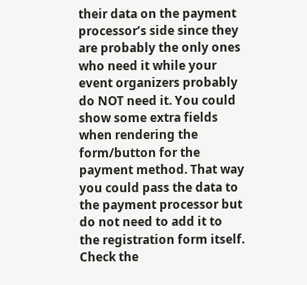their data on the payment processor’s side since they are probably the only ones who need it while your event organizers probably do NOT need it. You could show some extra fields when rendering the form/button for the payment method. That way you could pass the data to the payment processor but do not need to add it to the registration form itself. Check the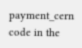payment_cern code in the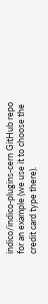indico/indico-plugins-cern GitHub repo for an example (we use it to choose the credit card type there).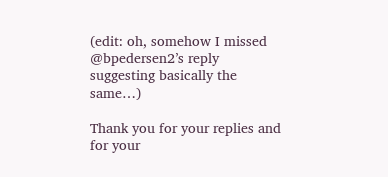(edit: oh, somehow I missed @bpedersen2’s reply suggesting basically the same…)

Thank you for your replies and for your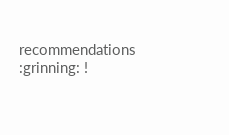recommendations :grinning: !